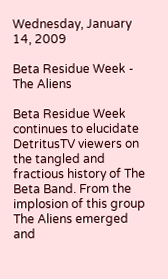Wednesday, January 14, 2009

Beta Residue Week - The Aliens

Beta Residue Week continues to elucidate DetritusTV viewers on the tangled and fractious history of The Beta Band. From the implosion of this group The Aliens emerged and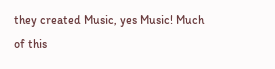they created Music, yes Music! Much of this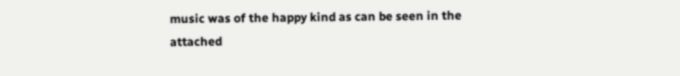music was of the happy kind as can be seen in the attached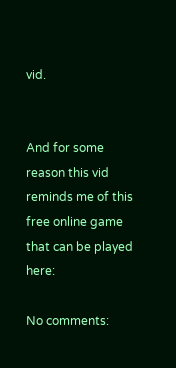vid.


And for some reason this vid reminds me of this free online game that can be played here:

No comments: